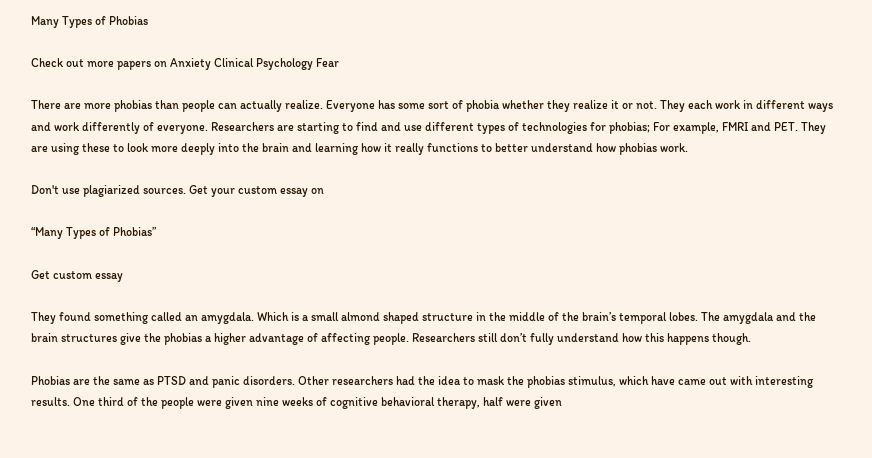Many Types of Phobias

Check out more papers on Anxiety Clinical Psychology Fear

There are more phobias than people can actually realize. Everyone has some sort of phobia whether they realize it or not. They each work in different ways and work differently of everyone. Researchers are starting to find and use different types of technologies for phobias; For example, FMRI and PET. They are using these to look more deeply into the brain and learning how it really functions to better understand how phobias work.

Don't use plagiarized sources. Get your custom essay on

“Many Types of Phobias”

Get custom essay

They found something called an amygdala. Which is a small almond shaped structure in the middle of the brain’s temporal lobes. The amygdala and the brain structures give the phobias a higher advantage of affecting people. Researchers still don’t fully understand how this happens though.

Phobias are the same as PTSD and panic disorders. Other researchers had the idea to mask the phobias stimulus, which have came out with interesting results. One third of the people were given nine weeks of cognitive behavioral therapy, half were given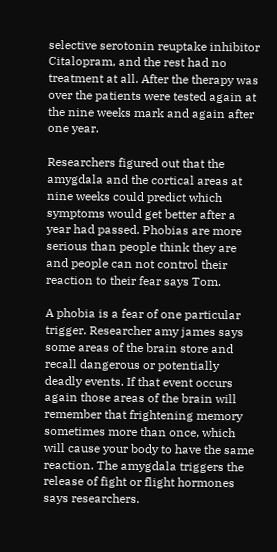selective serotonin reuptake inhibitor Citalopram, and the rest had no treatment at all. After the therapy was over the patients were tested again at the nine weeks mark and again after one year.

Researchers figured out that the amygdala and the cortical areas at nine weeks could predict which symptoms would get better after a year had passed. Phobias are more serious than people think they are and people can not control their reaction to their fear says Tom.

A phobia is a fear of one particular trigger. Researcher amy james says some areas of the brain store and recall dangerous or potentially deadly events. If that event occurs again those areas of the brain will remember that frightening memory sometimes more than once, which will cause your body to have the same reaction. The amygdala triggers the release of fight or flight hormones says researchers.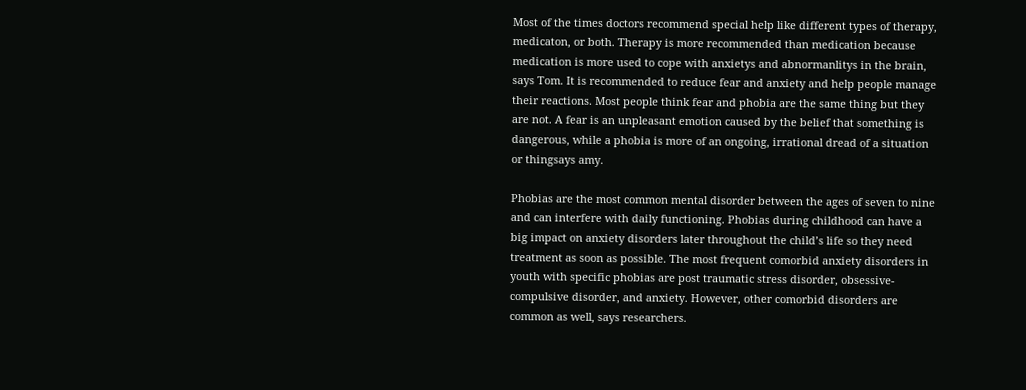Most of the times doctors recommend special help like different types of therapy, medicaton, or both. Therapy is more recommended than medication because medication is more used to cope with anxietys and abnormanlitys in the brain, says Tom. It is recommended to reduce fear and anxiety and help people manage their reactions. Most people think fear and phobia are the same thing but they are not. A fear is an unpleasant emotion caused by the belief that something is dangerous, while a phobia is more of an ongoing, irrational dread of a situation or thingsays amy.

Phobias are the most common mental disorder between the ages of seven to nine and can interfere with daily functioning. Phobias during childhood can have a big impact on anxiety disorders later throughout the child’s life so they need treatment as soon as possible. The most frequent comorbid anxiety disorders in youth with specific phobias are post traumatic stress disorder, obsessive-compulsive disorder, and anxiety. However, other comorbid disorders are common as well, says researchers.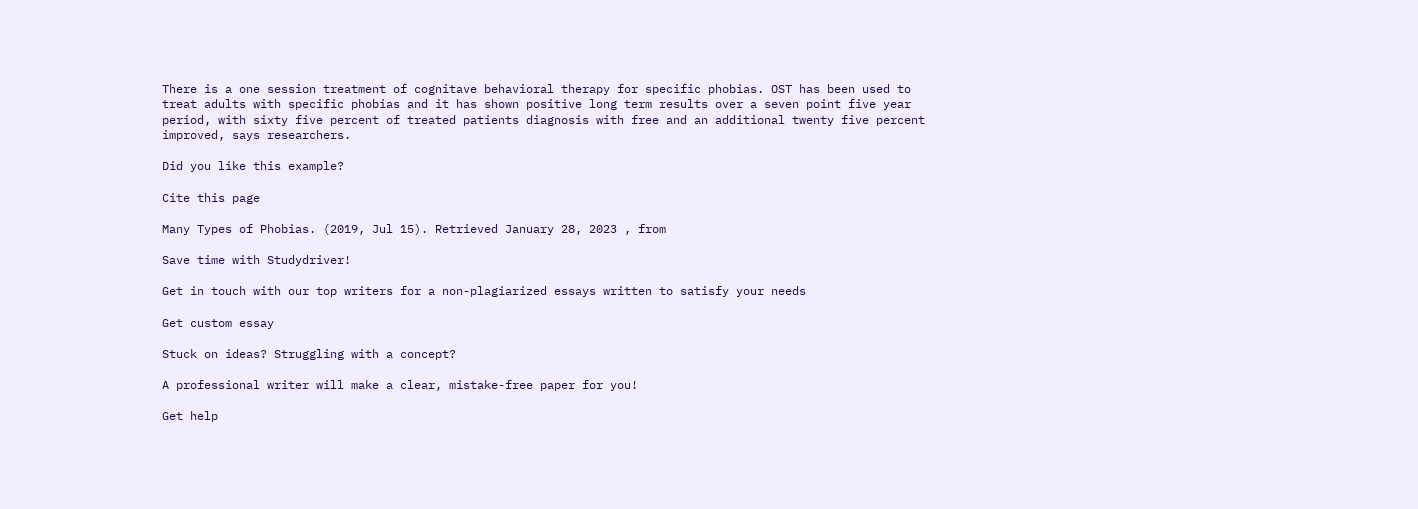There is a one session treatment of cognitave behavioral therapy for specific phobias. OST has been used to treat adults with specific phobias and it has shown positive long term results over a seven point five year period, with sixty five percent of treated patients diagnosis with free and an additional twenty five percent improved, says researchers.

Did you like this example?

Cite this page

Many Types of Phobias. (2019, Jul 15). Retrieved January 28, 2023 , from

Save time with Studydriver!

Get in touch with our top writers for a non-plagiarized essays written to satisfy your needs

Get custom essay

Stuck on ideas? Struggling with a concept?

A professional writer will make a clear, mistake-free paper for you!

Get help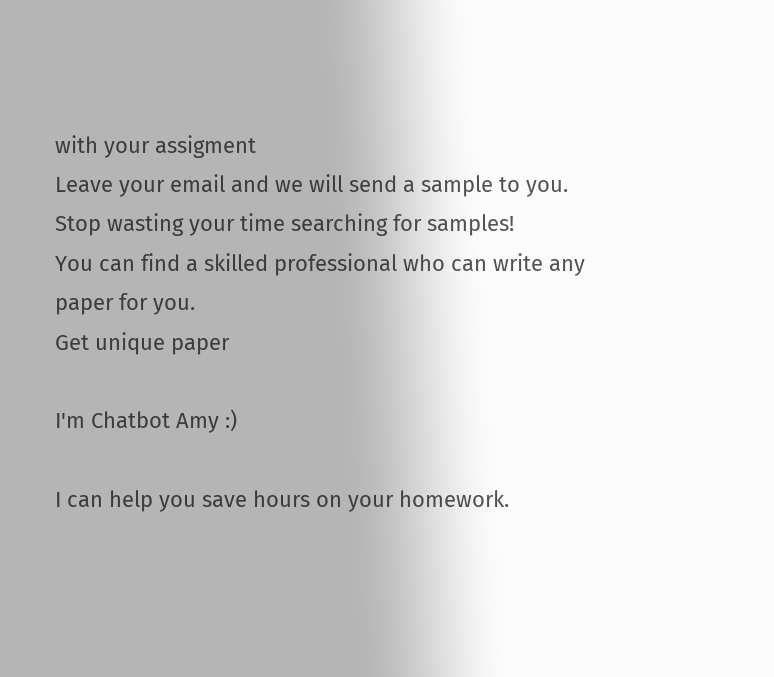with your assigment
Leave your email and we will send a sample to you.
Stop wasting your time searching for samples!
You can find a skilled professional who can write any paper for you.
Get unique paper

I'm Chatbot Amy :)

I can help you save hours on your homework.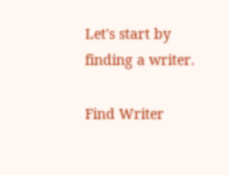Let's start by finding a writer.

Find Writer